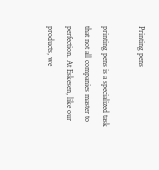Printing pens

printing pens is a specialized task that not all companies master to perfection. At Eskesen, like our products, we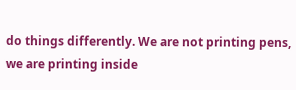do things differently. We are not printing pens, we are printing inside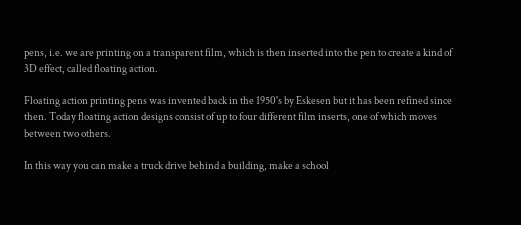pens, i.e. we are printing on a transparent film, which is then inserted into the pen to create a kind of 3D effect, called floating action.

Floating action printing pens was invented back in the 1950's by Eskesen but it has been refined since then. Today floating action designs consist of up to four different film inserts, one of which moves between two others.

In this way you can make a truck drive behind a building, make a school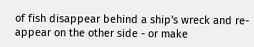of fish disappear behind a ship's wreck and re-appear on the other side - or make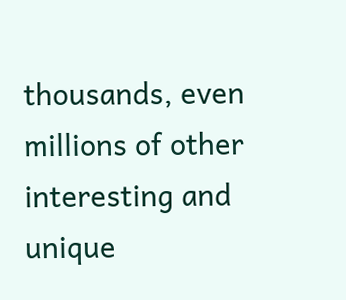thousands, even millions of other interesting and unique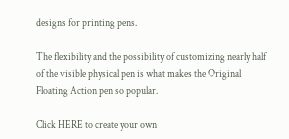designs for printing pens.

The flexibility and the possibility of customizing nearly half of the visible physical pen is what makes the Original Floating Action pen so popular.

Click HERE to create your own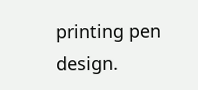printing pen design.